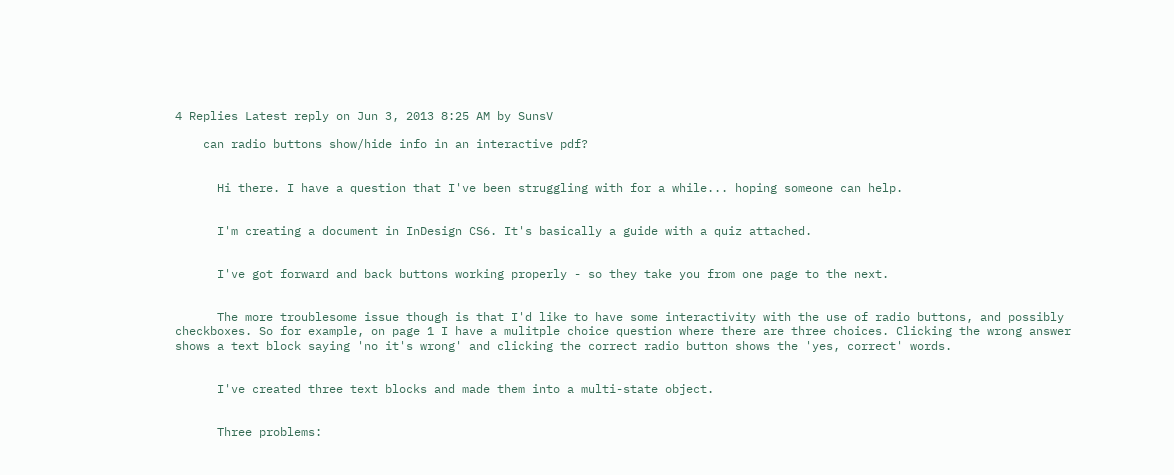4 Replies Latest reply on Jun 3, 2013 8:25 AM by SunsV

    can radio buttons show/hide info in an interactive pdf?


      Hi there. I have a question that I've been struggling with for a while... hoping someone can help.


      I'm creating a document in InDesign CS6. It's basically a guide with a quiz attached.


      I've got forward and back buttons working properly - so they take you from one page to the next.


      The more troublesome issue though is that I'd like to have some interactivity with the use of radio buttons, and possibly checkboxes. So for example, on page 1 I have a mulitple choice question where there are three choices. Clicking the wrong answer shows a text block saying 'no it's wrong' and clicking the correct radio button shows the 'yes, correct' words.


      I've created three text blocks and made them into a multi-state object.


      Three problems: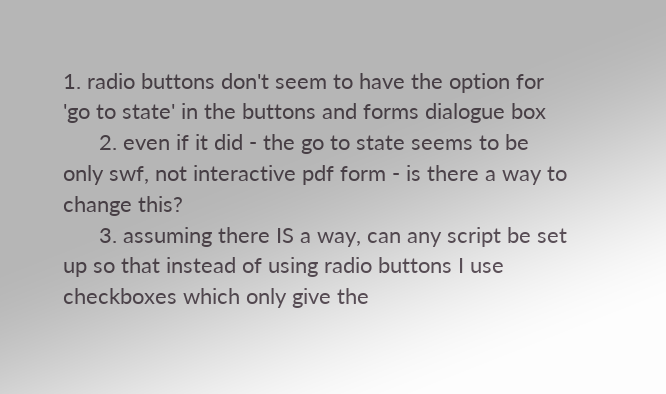1. radio buttons don't seem to have the option for 'go to state' in the buttons and forms dialogue box
      2. even if it did - the go to state seems to be only swf, not interactive pdf form - is there a way to change this?
      3. assuming there IS a way, can any script be set up so that instead of using radio buttons I use checkboxes which only give the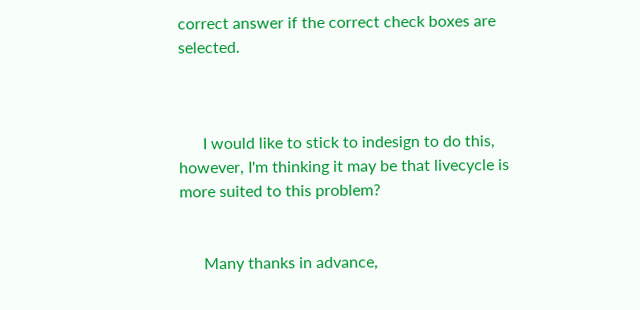correct answer if the correct check boxes are selected.



      I would like to stick to indesign to do this, however, I'm thinking it may be that livecycle is more suited to this problem?


      Many thanks in advance,